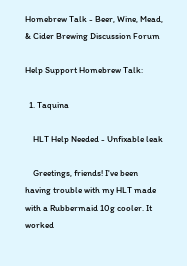Homebrew Talk - Beer, Wine, Mead, & Cider Brewing Discussion Forum

Help Support Homebrew Talk:

  1. Taquina

    HLT Help Needed - Unfixable leak

    Greetings, friends! I've been having trouble with my HLT made with a Rubbermaid 10g cooler. It worked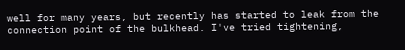well for many years, but recently has started to leak from the connection point of the bulkhead. I've tried tightening,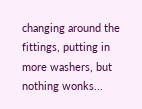changing around the fittings, putting in more washers, but nothing wonks...